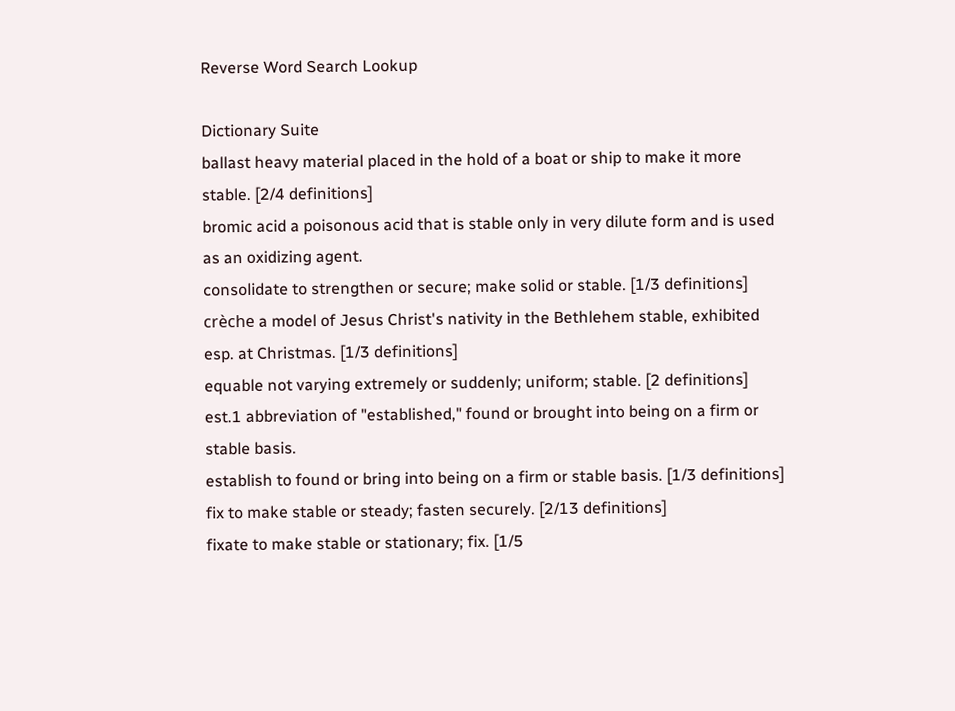Reverse Word Search Lookup

Dictionary Suite
ballast heavy material placed in the hold of a boat or ship to make it more stable. [2/4 definitions]
bromic acid a poisonous acid that is stable only in very dilute form and is used as an oxidizing agent.
consolidate to strengthen or secure; make solid or stable. [1/3 definitions]
crèche a model of Jesus Christ's nativity in the Bethlehem stable, exhibited esp. at Christmas. [1/3 definitions]
equable not varying extremely or suddenly; uniform; stable. [2 definitions]
est.1 abbreviation of "established," found or brought into being on a firm or stable basis.
establish to found or bring into being on a firm or stable basis. [1/3 definitions]
fix to make stable or steady; fasten securely. [2/13 definitions]
fixate to make stable or stationary; fix. [1/5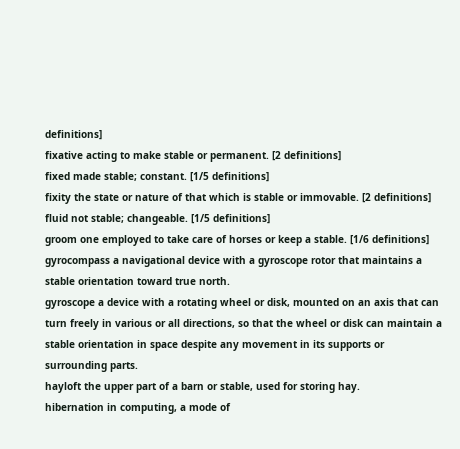definitions]
fixative acting to make stable or permanent. [2 definitions]
fixed made stable; constant. [1/5 definitions]
fixity the state or nature of that which is stable or immovable. [2 definitions]
fluid not stable; changeable. [1/5 definitions]
groom one employed to take care of horses or keep a stable. [1/6 definitions]
gyrocompass a navigational device with a gyroscope rotor that maintains a stable orientation toward true north.
gyroscope a device with a rotating wheel or disk, mounted on an axis that can turn freely in various or all directions, so that the wheel or disk can maintain a stable orientation in space despite any movement in its supports or surrounding parts.
hayloft the upper part of a barn or stable, used for storing hay.
hibernation in computing, a mode of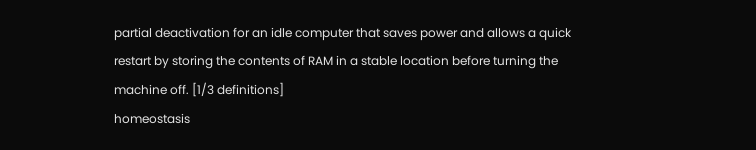partial deactivation for an idle computer that saves power and allows a quick restart by storing the contents of RAM in a stable location before turning the machine off. [1/3 definitions]
homeostasis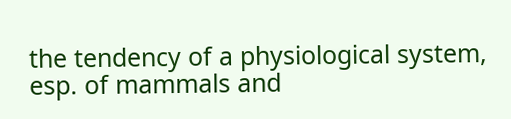the tendency of a physiological system, esp. of mammals and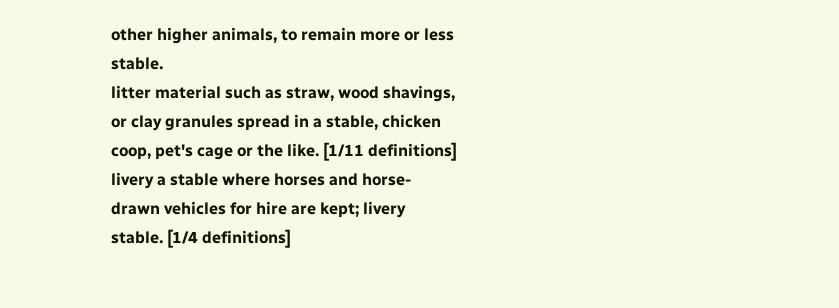other higher animals, to remain more or less stable.
litter material such as straw, wood shavings, or clay granules spread in a stable, chicken coop, pet's cage or the like. [1/11 definitions]
livery a stable where horses and horse-drawn vehicles for hire are kept; livery stable. [1/4 definitions]